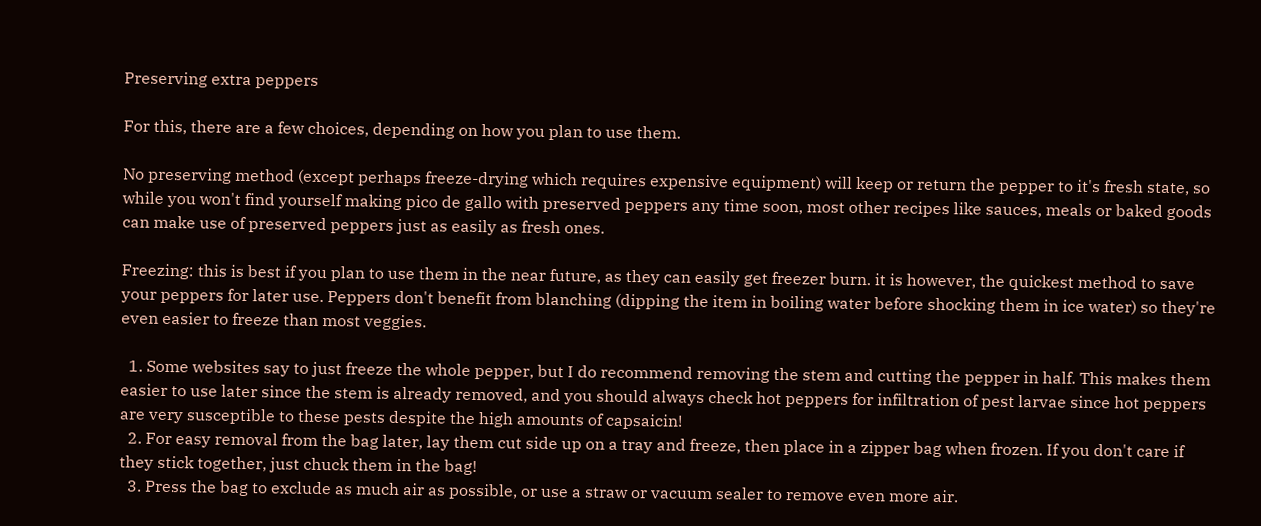Preserving extra peppers

For this, there are a few choices, depending on how you plan to use them.

No preserving method (except perhaps freeze-drying which requires expensive equipment) will keep or return the pepper to it's fresh state, so while you won't find yourself making pico de gallo with preserved peppers any time soon, most other recipes like sauces, meals or baked goods can make use of preserved peppers just as easily as fresh ones.

Freezing: this is best if you plan to use them in the near future, as they can easily get freezer burn. it is however, the quickest method to save your peppers for later use. Peppers don't benefit from blanching (dipping the item in boiling water before shocking them in ice water) so they're even easier to freeze than most veggies.

  1. Some websites say to just freeze the whole pepper, but I do recommend removing the stem and cutting the pepper in half. This makes them easier to use later since the stem is already removed, and you should always check hot peppers for infiltration of pest larvae since hot peppers are very susceptible to these pests despite the high amounts of capsaicin!
  2. For easy removal from the bag later, lay them cut side up on a tray and freeze, then place in a zipper bag when frozen. If you don't care if they stick together, just chuck them in the bag!
  3. Press the bag to exclude as much air as possible, or use a straw or vacuum sealer to remove even more air.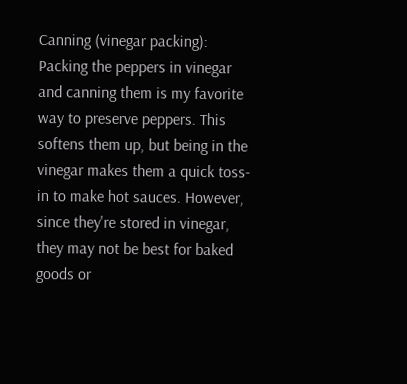Canning (vinegar packing): Packing the peppers in vinegar and canning them is my favorite way to preserve peppers. This softens them up, but being in the vinegar makes them a quick toss-in to make hot sauces. However, since they're stored in vinegar, they may not be best for baked goods or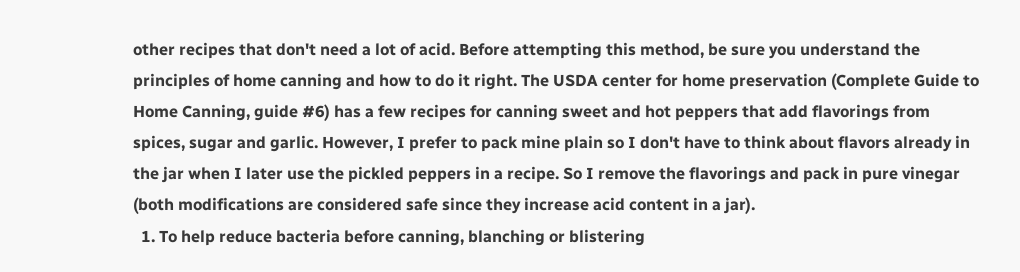other recipes that don't need a lot of acid. Before attempting this method, be sure you understand the principles of home canning and how to do it right. The USDA center for home preservation (Complete Guide to Home Canning, guide #6) has a few recipes for canning sweet and hot peppers that add flavorings from spices, sugar and garlic. However, I prefer to pack mine plain so I don't have to think about flavors already in the jar when I later use the pickled peppers in a recipe. So I remove the flavorings and pack in pure vinegar (both modifications are considered safe since they increase acid content in a jar).
  1. To help reduce bacteria before canning, blanching or blistering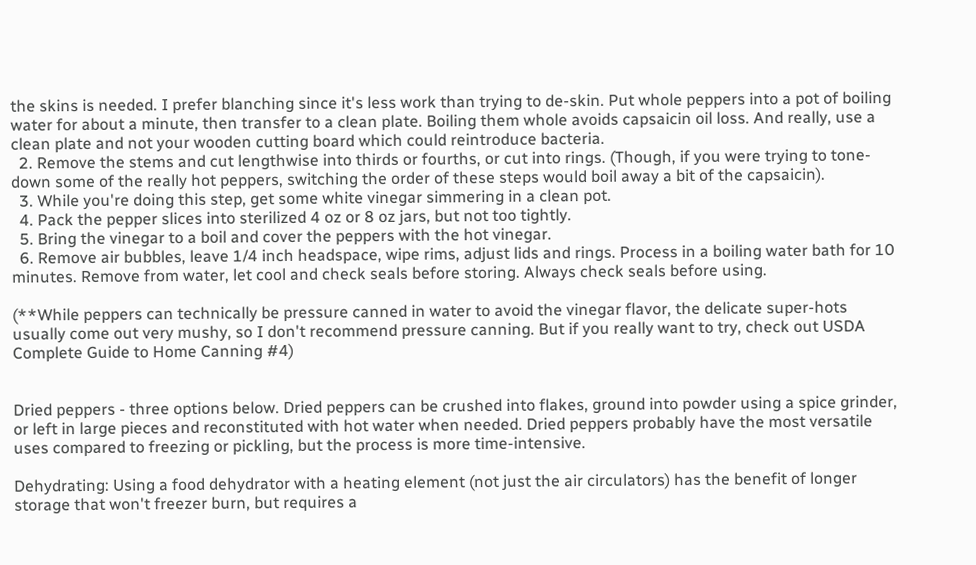the skins is needed. I prefer blanching since it's less work than trying to de-skin. Put whole peppers into a pot of boiling water for about a minute, then transfer to a clean plate. Boiling them whole avoids capsaicin oil loss. And really, use a clean plate and not your wooden cutting board which could reintroduce bacteria.
  2. Remove the stems and cut lengthwise into thirds or fourths, or cut into rings. (Though, if you were trying to tone-down some of the really hot peppers, switching the order of these steps would boil away a bit of the capsaicin).
  3. While you're doing this step, get some white vinegar simmering in a clean pot.
  4. Pack the pepper slices into sterilized 4 oz or 8 oz jars, but not too tightly.
  5. Bring the vinegar to a boil and cover the peppers with the hot vinegar.
  6. Remove air bubbles, leave 1/4 inch headspace, wipe rims, adjust lids and rings. Process in a boiling water bath for 10 minutes. Remove from water, let cool and check seals before storing. Always check seals before using.

(**While peppers can technically be pressure canned in water to avoid the vinegar flavor, the delicate super-hots usually come out very mushy, so I don't recommend pressure canning. But if you really want to try, check out USDA Complete Guide to Home Canning #4)


Dried peppers - three options below. Dried peppers can be crushed into flakes, ground into powder using a spice grinder, or left in large pieces and reconstituted with hot water when needed. Dried peppers probably have the most versatile uses compared to freezing or pickling, but the process is more time-intensive.

Dehydrating: Using a food dehydrator with a heating element (not just the air circulators) has the benefit of longer storage that won't freezer burn, but requires a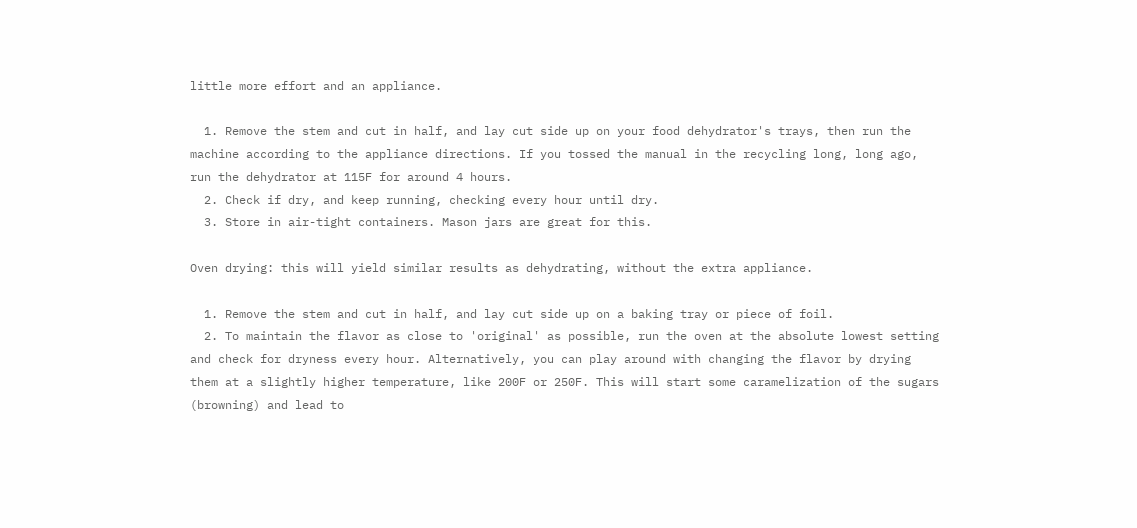little more effort and an appliance.

  1. Remove the stem and cut in half, and lay cut side up on your food dehydrator's trays, then run the machine according to the appliance directions. If you tossed the manual in the recycling long, long ago, run the dehydrator at 115F for around 4 hours.
  2. Check if dry, and keep running, checking every hour until dry.
  3. Store in air-tight containers. Mason jars are great for this.

Oven drying: this will yield similar results as dehydrating, without the extra appliance.

  1. Remove the stem and cut in half, and lay cut side up on a baking tray or piece of foil.
  2. To maintain the flavor as close to 'original' as possible, run the oven at the absolute lowest setting and check for dryness every hour. Alternatively, you can play around with changing the flavor by drying them at a slightly higher temperature, like 200F or 250F. This will start some caramelization of the sugars (browning) and lead to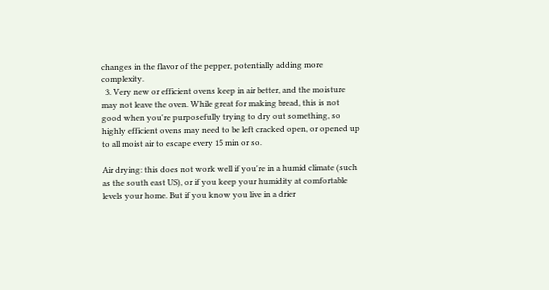changes in the flavor of the pepper, potentially adding more complexity.
  3. Very new or efficient ovens keep in air better, and the moisture may not leave the oven. While great for making bread, this is not good when you're purposefully trying to dry out something, so highly efficient ovens may need to be left cracked open, or opened up to all moist air to escape every 15 min or so.

Air drying: this does not work well if you're in a humid climate (such as the south east US), or if you keep your humidity at comfortable levels your home. But if you know you live in a drier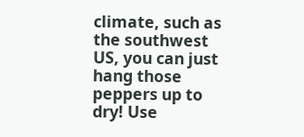climate, such as the southwest US, you can just hang those peppers up to dry! Use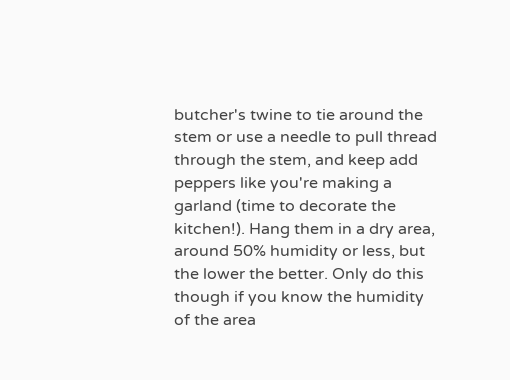butcher's twine to tie around the stem or use a needle to pull thread through the stem, and keep add peppers like you're making a garland (time to decorate the kitchen!). Hang them in a dry area, around 50% humidity or less, but the lower the better. Only do this though if you know the humidity of the area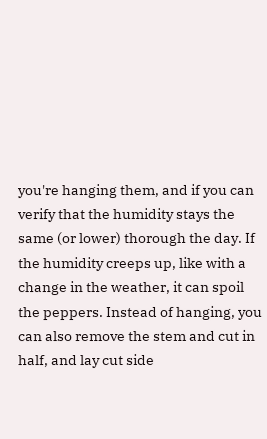you're hanging them, and if you can verify that the humidity stays the same (or lower) thorough the day. If the humidity creeps up, like with a change in the weather, it can spoil the peppers. Instead of hanging, you can also remove the stem and cut in half, and lay cut side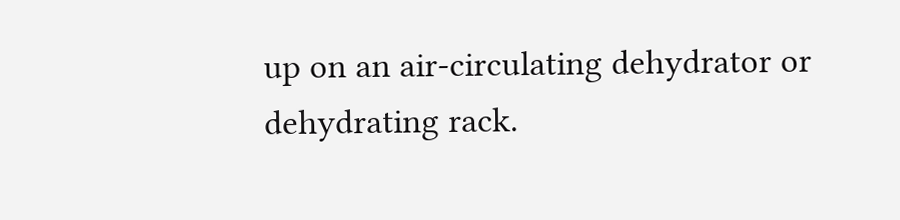up on an air-circulating dehydrator or dehydrating rack.